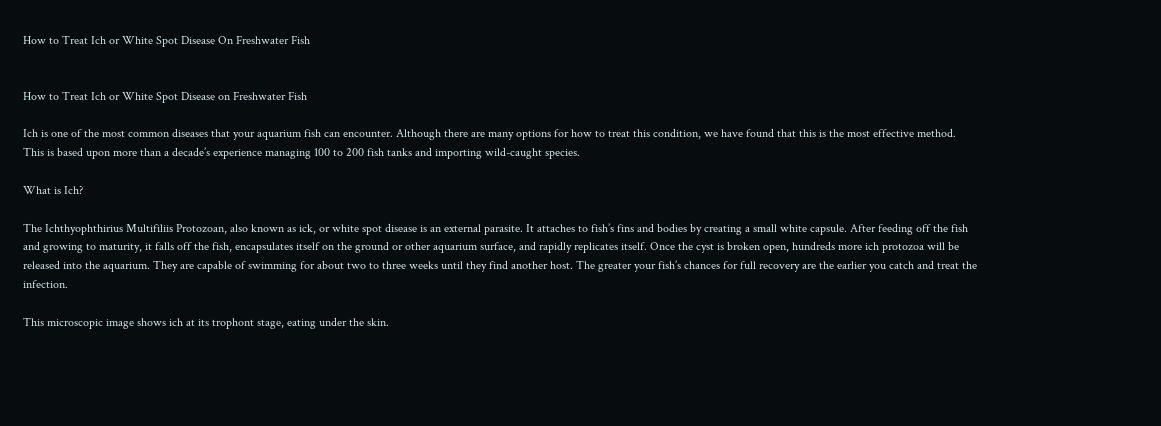How to Treat Ich or White Spot Disease On Freshwater Fish


How to Treat Ich or White Spot Disease on Freshwater Fish

Ich is one of the most common diseases that your aquarium fish can encounter. Although there are many options for how to treat this condition, we have found that this is the most effective method. This is based upon more than a decade’s experience managing 100 to 200 fish tanks and importing wild-caught species.

What is Ich?

The Ichthyophthirius Multifiliis Protozoan, also known as ick, or white spot disease is an external parasite. It attaches to fish’s fins and bodies by creating a small white capsule. After feeding off the fish and growing to maturity, it falls off the fish, encapsulates itself on the ground or other aquarium surface, and rapidly replicates itself. Once the cyst is broken open, hundreds more ich protozoa will be released into the aquarium. They are capable of swimming for about two to three weeks until they find another host. The greater your fish’s chances for full recovery are the earlier you catch and treat the infection.

This microscopic image shows ich at its trophont stage, eating under the skin.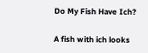Do My Fish Have Ich?

A fish with ich looks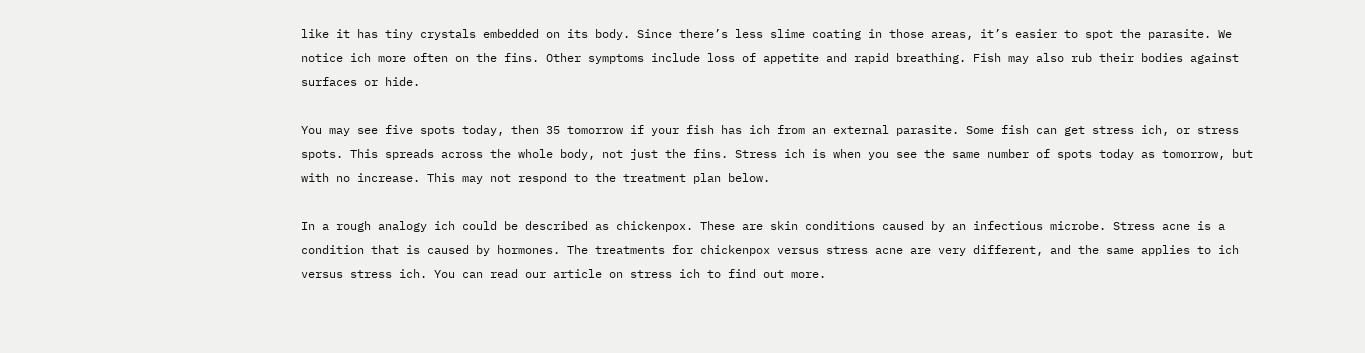like it has tiny crystals embedded on its body. Since there’s less slime coating in those areas, it’s easier to spot the parasite. We notice ich more often on the fins. Other symptoms include loss of appetite and rapid breathing. Fish may also rub their bodies against surfaces or hide.

You may see five spots today, then 35 tomorrow if your fish has ich from an external parasite. Some fish can get stress ich, or stress spots. This spreads across the whole body, not just the fins. Stress ich is when you see the same number of spots today as tomorrow, but with no increase. This may not respond to the treatment plan below.

In a rough analogy ich could be described as chickenpox. These are skin conditions caused by an infectious microbe. Stress acne is a condition that is caused by hormones. The treatments for chickenpox versus stress acne are very different, and the same applies to ich versus stress ich. You can read our article on stress ich to find out more.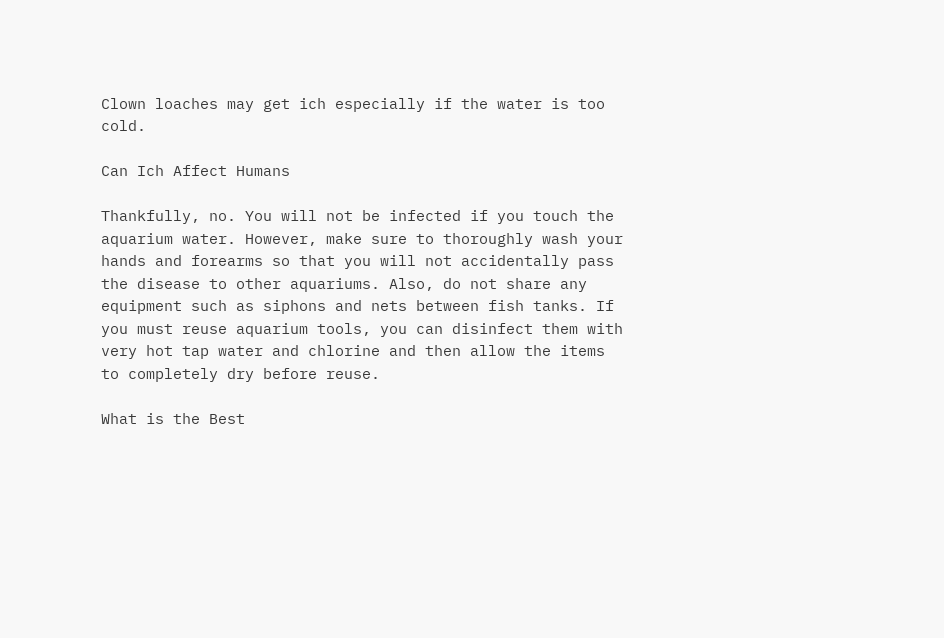Clown loaches may get ich especially if the water is too cold.

Can Ich Affect Humans

Thankfully, no. You will not be infected if you touch the aquarium water. However, make sure to thoroughly wash your hands and forearms so that you will not accidentally pass the disease to other aquariums. Also, do not share any equipment such as siphons and nets between fish tanks. If you must reuse aquarium tools, you can disinfect them with very hot tap water and chlorine and then allow the items to completely dry before reuse.

What is the Best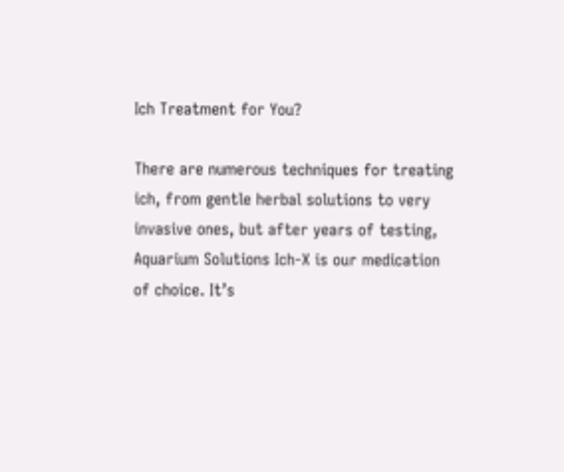Ich Treatment for You?

There are numerous techniques for treating ich, from gentle herbal solutions to very invasive ones, but after years of testing, Aquarium Solutions Ich-X is our medication of choice. It’s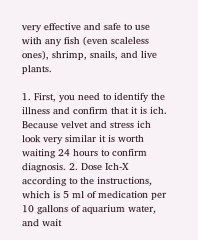very effective and safe to use with any fish (even scaleless ones), shrimp, snails, and live plants.

1. First, you need to identify the illness and confirm that it is ich. Because velvet and stress ich look very similar it is worth waiting 24 hours to confirm diagnosis. 2. Dose Ich-X according to the instructions, which is 5 ml of medication per 10 gallons of aquarium water, and wait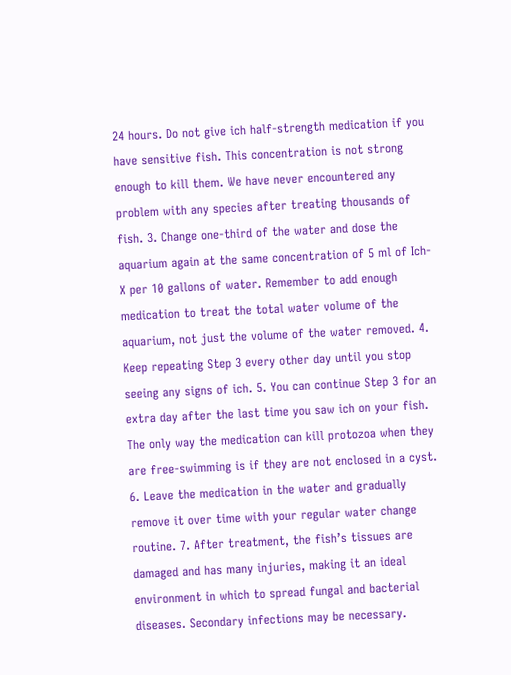24 hours. Do not give ich half-strength medication if you have sensitive fish. This concentration is not strong enough to kill them. We have never encountered any problem with any species after treating thousands of fish. 3. Change one-third of the water and dose the aquarium again at the same concentration of 5 ml of Ich-X per 10 gallons of water. Remember to add enough medication to treat the total water volume of the aquarium, not just the volume of the water removed. 4. Keep repeating Step 3 every other day until you stop seeing any signs of ich. 5. You can continue Step 3 for an extra day after the last time you saw ich on your fish. The only way the medication can kill protozoa when they are free-swimming is if they are not enclosed in a cyst. 6. Leave the medication in the water and gradually remove it over time with your regular water change routine. 7. After treatment, the fish’s tissues are damaged and has many injuries, making it an ideal environment in which to spread fungal and bacterial diseases. Secondary infections may be necessary.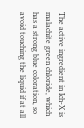The active ingredient in Ich-X is malachite green chloride, which has a strong blue coloration, so avoid touching the liquid if at all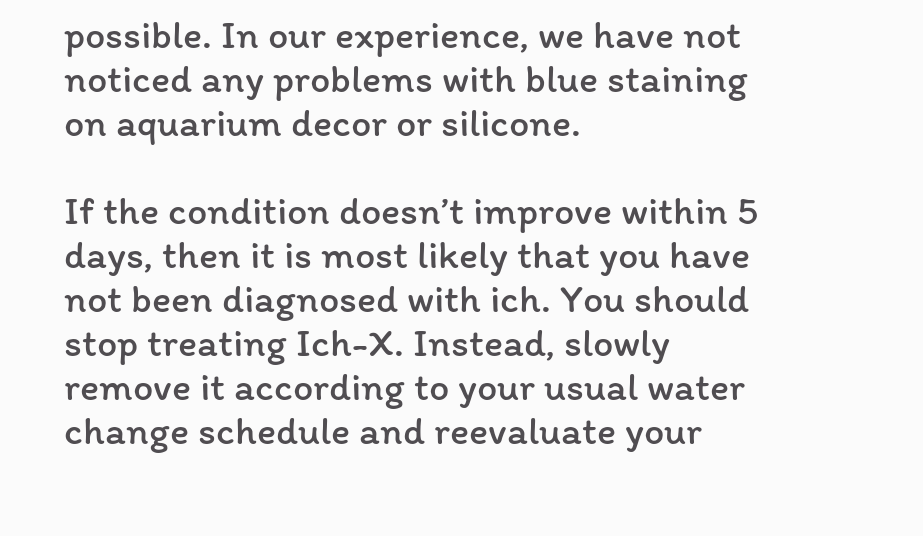possible. In our experience, we have not noticed any problems with blue staining on aquarium decor or silicone.

If the condition doesn’t improve within 5 days, then it is most likely that you have not been diagnosed with ich. You should stop treating Ich-X. Instead, slowly remove it according to your usual water change schedule and reevaluate your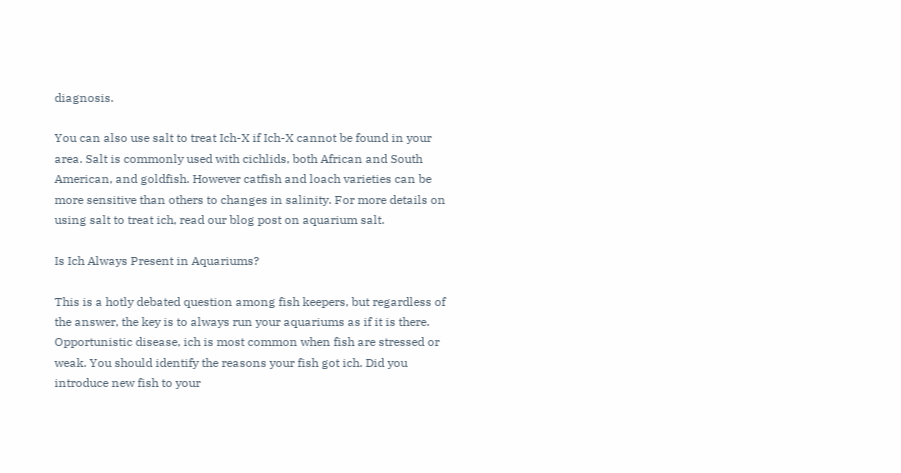diagnosis.

You can also use salt to treat Ich-X if Ich-X cannot be found in your area. Salt is commonly used with cichlids, both African and South American, and goldfish. However catfish and loach varieties can be more sensitive than others to changes in salinity. For more details on using salt to treat ich, read our blog post on aquarium salt.

Is Ich Always Present in Aquariums?

This is a hotly debated question among fish keepers, but regardless of the answer, the key is to always run your aquariums as if it is there. Opportunistic disease, ich is most common when fish are stressed or weak. You should identify the reasons your fish got ich. Did you introduce new fish to your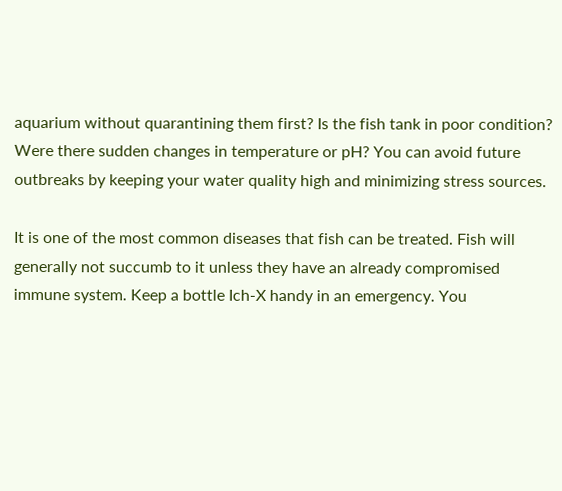aquarium without quarantining them first? Is the fish tank in poor condition? Were there sudden changes in temperature or pH? You can avoid future outbreaks by keeping your water quality high and minimizing stress sources.

It is one of the most common diseases that fish can be treated. Fish will generally not succumb to it unless they have an already compromised immune system. Keep a bottle Ich-X handy in an emergency. You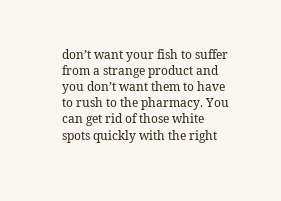don’t want your fish to suffer from a strange product and you don’t want them to have to rush to the pharmacy. You can get rid of those white spots quickly with the right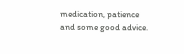medication, patience and some good advice.